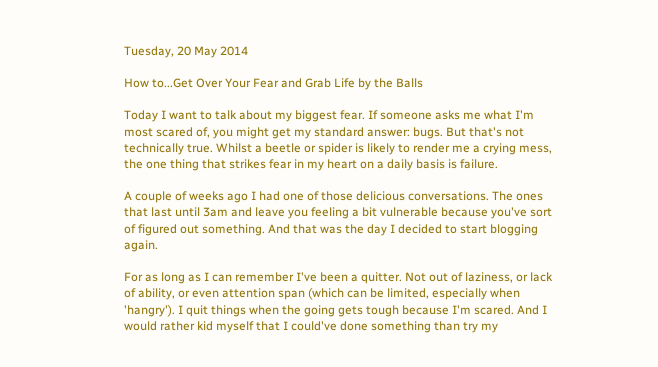Tuesday, 20 May 2014

How to...Get Over Your Fear and Grab Life by the Balls

Today I want to talk about my biggest fear. If someone asks me what I'm most scared of, you might get my standard answer: bugs. But that's not technically true. Whilst a beetle or spider is likely to render me a crying mess, the one thing that strikes fear in my heart on a daily basis is failure.

A couple of weeks ago I had one of those delicious conversations. The ones that last until 3am and leave you feeling a bit vulnerable because you've sort of figured out something. And that was the day I decided to start blogging again.

For as long as I can remember I've been a quitter. Not out of laziness, or lack of ability, or even attention span (which can be limited, especially when 'hangry'). I quit things when the going gets tough because I'm scared. And I would rather kid myself that I could've done something than try my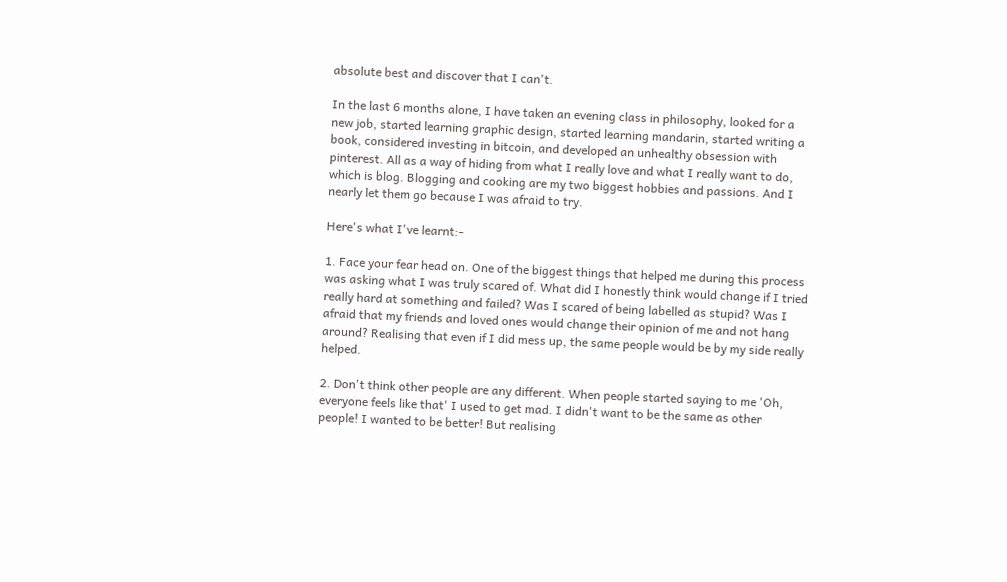absolute best and discover that I can't.

In the last 6 months alone, I have taken an evening class in philosophy, looked for a new job, started learning graphic design, started learning mandarin, started writing a book, considered investing in bitcoin, and developed an unhealthy obsession with pinterest. All as a way of hiding from what I really love and what I really want to do, which is blog. Blogging and cooking are my two biggest hobbies and passions. And I nearly let them go because I was afraid to try.

Here's what I've learnt:-

1. Face your fear head on. One of the biggest things that helped me during this process was asking what I was truly scared of. What did I honestly think would change if I tried really hard at something and failed? Was I scared of being labelled as stupid? Was I afraid that my friends and loved ones would change their opinion of me and not hang around? Realising that even if I did mess up, the same people would be by my side really helped.

2. Don't think other people are any different. When people started saying to me 'Oh, everyone feels like that' I used to get mad. I didn't want to be the same as other people! I wanted to be better! But realising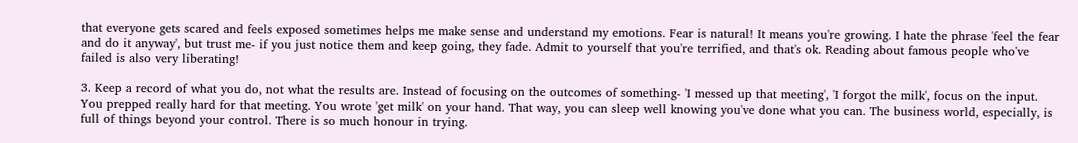that everyone gets scared and feels exposed sometimes helps me make sense and understand my emotions. Fear is natural! It means you're growing. I hate the phrase 'feel the fear and do it anyway', but trust me- if you just notice them and keep going, they fade. Admit to yourself that you're terrified, and that's ok. Reading about famous people who've failed is also very liberating!

3. Keep a record of what you do, not what the results are. Instead of focusing on the outcomes of something- 'I messed up that meeting', 'I forgot the milk', focus on the input. You prepped really hard for that meeting. You wrote 'get milk' on your hand. That way, you can sleep well knowing you've done what you can. The business world, especially, is full of things beyond your control. There is so much honour in trying.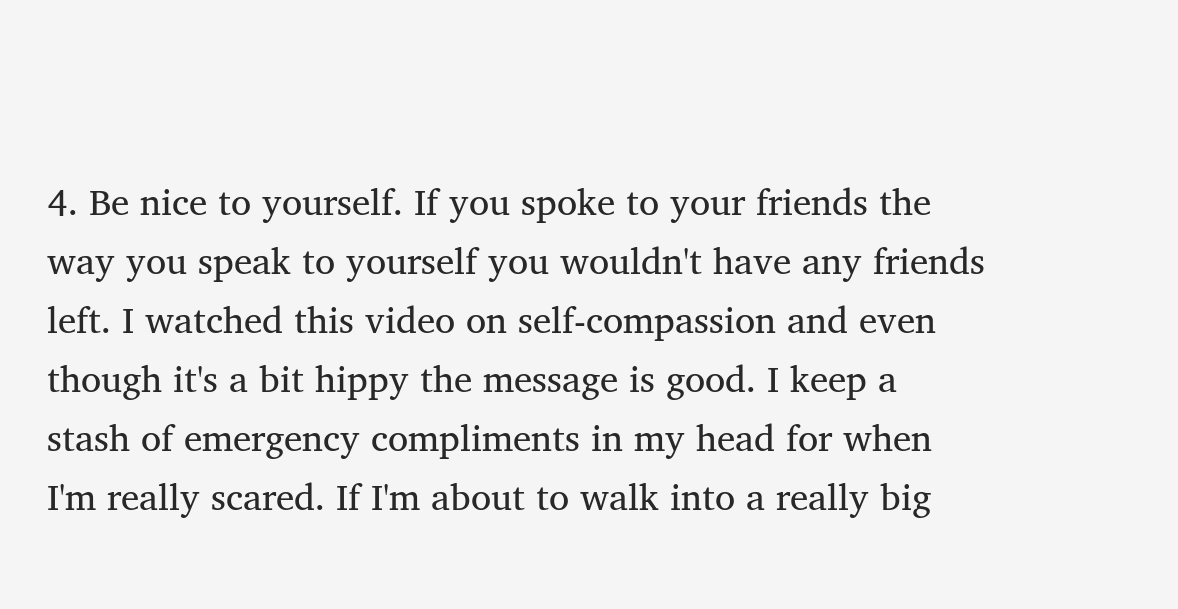4. Be nice to yourself. If you spoke to your friends the way you speak to yourself you wouldn't have any friends left. I watched this video on self-compassion and even though it's a bit hippy the message is good. I keep a stash of emergency compliments in my head for when I'm really scared. If I'm about to walk into a really big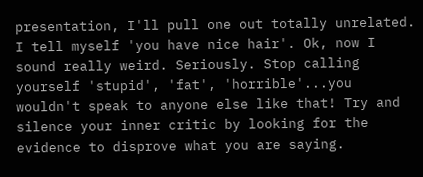presentation, I'll pull one out totally unrelated. I tell myself 'you have nice hair'. Ok, now I sound really weird. Seriously. Stop calling yourself 'stupid', 'fat', 'horrible'...you wouldn't speak to anyone else like that! Try and silence your inner critic by looking for the evidence to disprove what you are saying.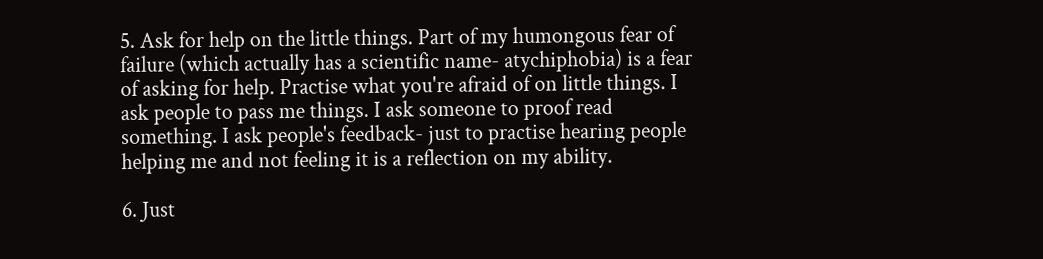5. Ask for help on the little things. Part of my humongous fear of failure (which actually has a scientific name- atychiphobia) is a fear of asking for help. Practise what you're afraid of on little things. I ask people to pass me things. I ask someone to proof read something. I ask people's feedback- just to practise hearing people helping me and not feeling it is a reflection on my ability.

6. Just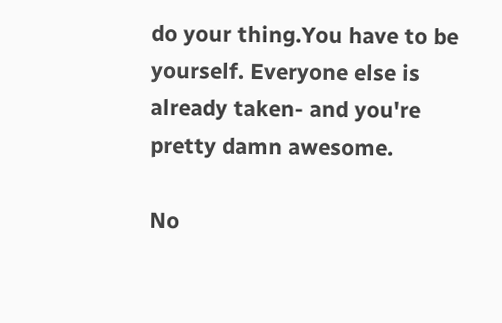do your thing.You have to be yourself. Everyone else is already taken- and you're pretty damn awesome.

No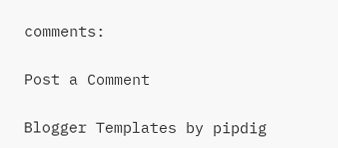comments:

Post a Comment

Blogger Templates by pipdig